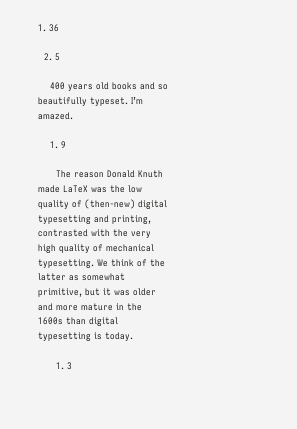1. 36

  2. 5

    400 years old books and so beautifully typeset. I’m amazed.

    1. 9

      The reason Donald Knuth made LaTeX was the low quality of (then-new) digital typesetting and printing, contrasted with the very high quality of mechanical typesetting. We think of the latter as somewhat primitive, but it was older and more mature in the 1600s than digital typesetting is today.

      1. 3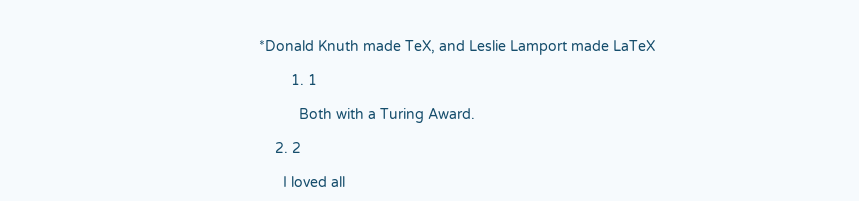*Donald Knuth made TeX, and Leslie Lamport made LaTeX

        1. 1

          Both with a Turing Award.

    2. 2

      I loved all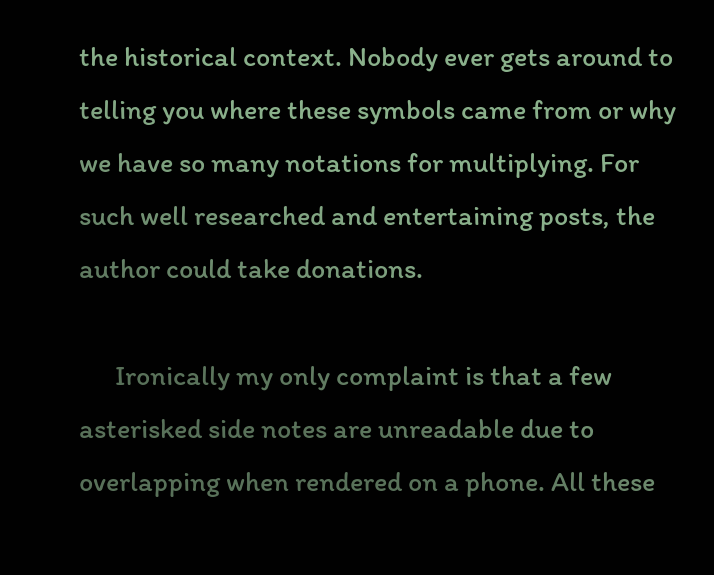the historical context. Nobody ever gets around to telling you where these symbols came from or why we have so many notations for multiplying. For such well researched and entertaining posts, the author could take donations.

      Ironically my only complaint is that a few asterisked side notes are unreadable due to overlapping when rendered on a phone. All these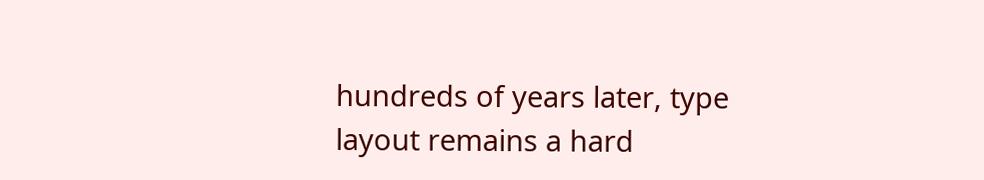hundreds of years later, type layout remains a hard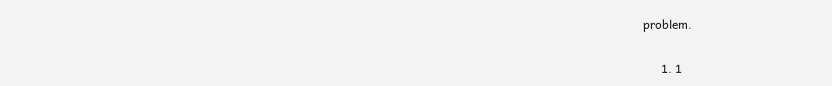problem.

      1. 1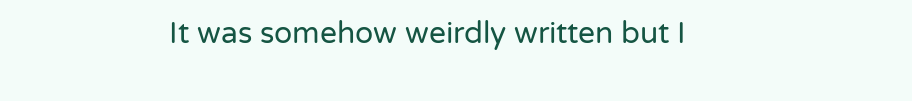It was somehow weirdly written but I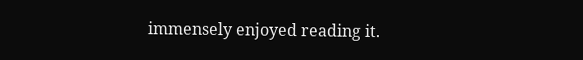immensely enjoyed reading it.